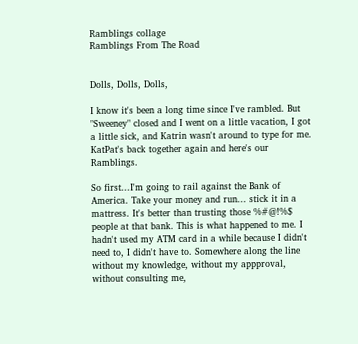Ramblings collage
Ramblings From The Road


Dolls, Dolls, Dolls,

I know it's been a long time since I've rambled. But "Sweeney" closed and I went on a little vacation, I got a little sick, and Katrin wasn't around to type for me. KatPat's back together again and here's our Ramblings.

So first...I'm going to rail against the Bank of America. Take your money and run... stick it in a mattress. It's better than trusting those %#@!%$ people at that bank. This is what happened to me. I hadn't used my ATM card in a while because I didn't need to, I didn't have to. Somewhere along the line without my knowledge, without my appproval, without consulting me,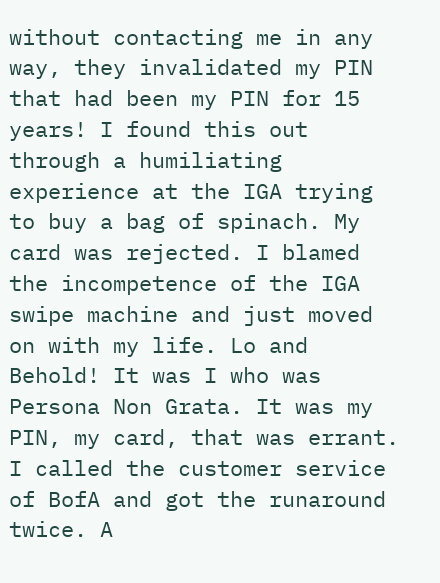without contacting me in any way, they invalidated my PIN that had been my PIN for 15 years! I found this out through a humiliating experience at the IGA trying to buy a bag of spinach. My card was rejected. I blamed the incompetence of the IGA swipe machine and just moved on with my life. Lo and Behold! It was I who was Persona Non Grata. It was my PIN, my card, that was errant. I called the customer service of BofA and got the runaround twice. A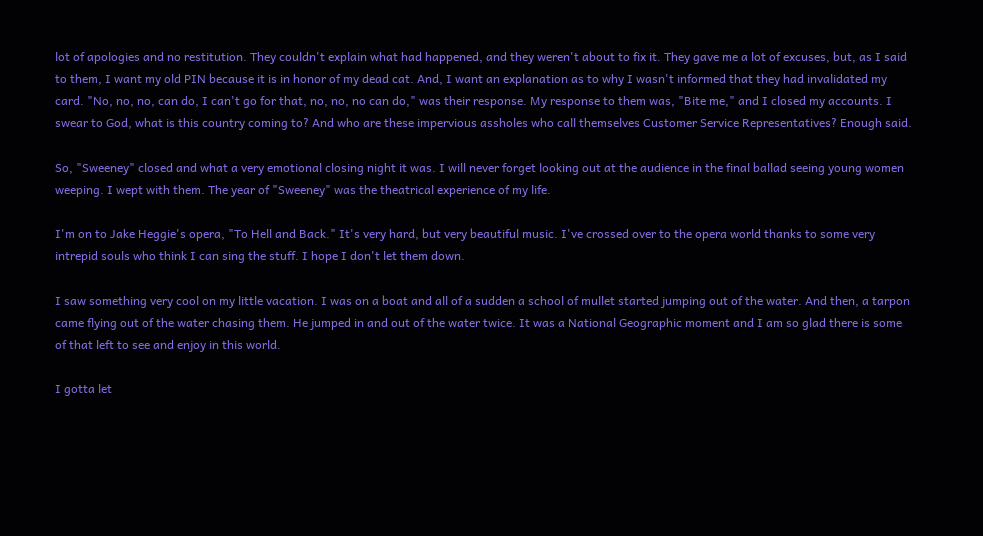lot of apologies and no restitution. They couldn't explain what had happened, and they weren't about to fix it. They gave me a lot of excuses, but, as I said to them, I want my old PIN because it is in honor of my dead cat. And, I want an explanation as to why I wasn't informed that they had invalidated my card. "No, no, no, can do, I can't go for that, no, no, no can do," was their response. My response to them was, "Bite me," and I closed my accounts. I swear to God, what is this country coming to? And who are these impervious assholes who call themselves Customer Service Representatives? Enough said.

So, "Sweeney" closed and what a very emotional closing night it was. I will never forget looking out at the audience in the final ballad seeing young women weeping. I wept with them. The year of "Sweeney" was the theatrical experience of my life.

I'm on to Jake Heggie's opera, "To Hell and Back." It's very hard, but very beautiful music. I've crossed over to the opera world thanks to some very intrepid souls who think I can sing the stuff. I hope I don't let them down.

I saw something very cool on my little vacation. I was on a boat and all of a sudden a school of mullet started jumping out of the water. And then, a tarpon came flying out of the water chasing them. He jumped in and out of the water twice. It was a National Geographic moment and I am so glad there is some of that left to see and enjoy in this world.

I gotta let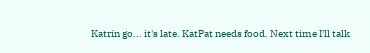Katrin go... it's late. KatPat needs food. Next time I'll talk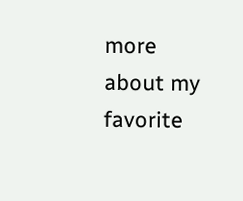more about my favorite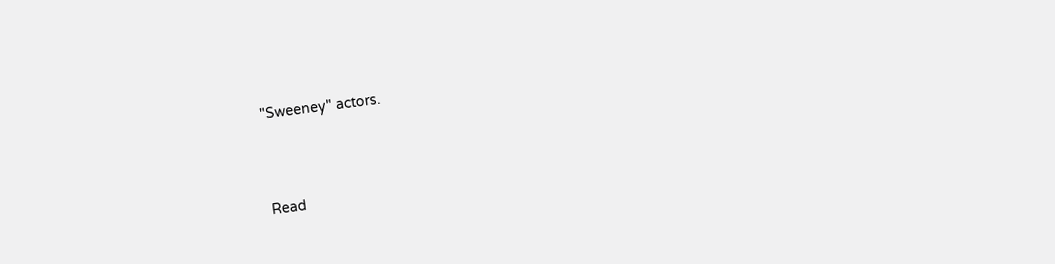"Sweeney" actors.



Read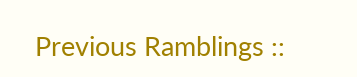Previous Ramblings ::